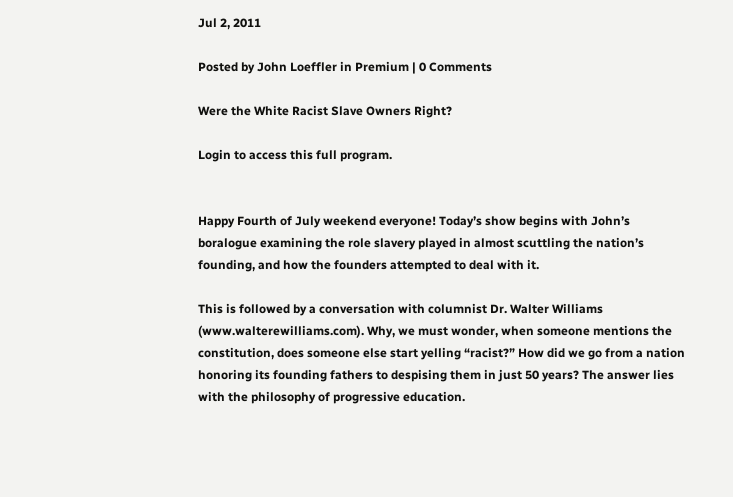Jul 2, 2011

Posted by John Loeffler in Premium | 0 Comments

Were the White Racist Slave Owners Right?

Login to access this full program.


Happy Fourth of July weekend everyone! Today’s show begins with John’s boralogue examining the role slavery played in almost scuttling the nation’s founding, and how the founders attempted to deal with it.

This is followed by a conversation with columnist Dr. Walter Williams (www.walterewilliams.com). Why, we must wonder, when someone mentions the constitution, does someone else start yelling “racist?” How did we go from a nation honoring its founding fathers to despising them in just 50 years? The answer lies with the philosophy of progressive education.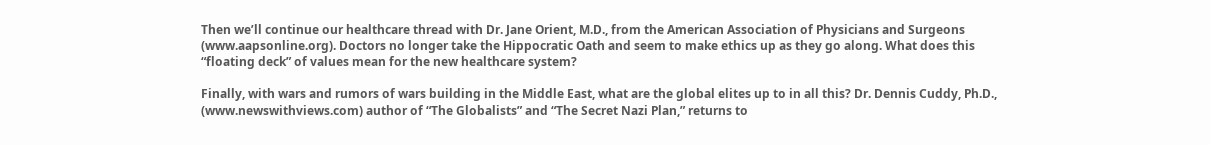Then we’ll continue our healthcare thread with Dr. Jane Orient, M.D., from the American Association of Physicians and Surgeons (www.aapsonline.org). Doctors no longer take the Hippocratic Oath and seem to make ethics up as they go along. What does this “floating deck” of values mean for the new healthcare system?

Finally, with wars and rumors of wars building in the Middle East, what are the global elites up to in all this? Dr. Dennis Cuddy, Ph.D., (www.newswithviews.com) author of “The Globalists” and “The Secret Nazi Plan,” returns to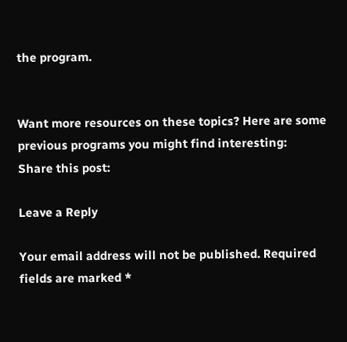the program.


Want more resources on these topics? Here are some previous programs you might find interesting:
Share this post:

Leave a Reply

Your email address will not be published. Required fields are marked *